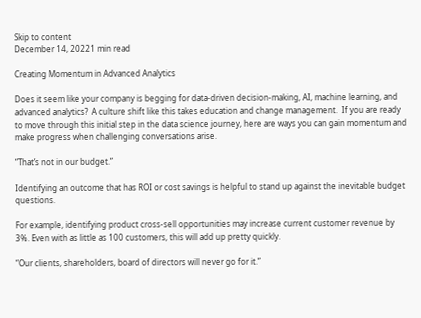Skip to content
December 14, 20221 min read

Creating Momentum in Advanced Analytics

Does it seem like your company is begging for data-driven decision-making, AI, machine learning, and advanced analytics?  A culture shift like this takes education and change management.  If you are ready to move through this initial step in the data science journey, here are ways you can gain momentum and make progress when challenging conversations arise.

“That’s not in our budget.”

Identifying an outcome that has ROI or cost savings is helpful to stand up against the inevitable budget questions.

For example, identifying product cross-sell opportunities may increase current customer revenue by 3%. Even with as little as 100 customers, this will add up pretty quickly.

“Our clients, shareholders, board of directors will never go for it.”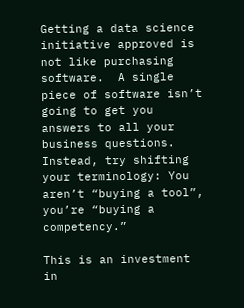Getting a data science initiative approved is not like purchasing software.  A single piece of software isn’t going to get you answers to all your business questions. Instead, try shifting your terminology: You aren’t “buying a tool”, you’re “buying a competency.”

This is an investment in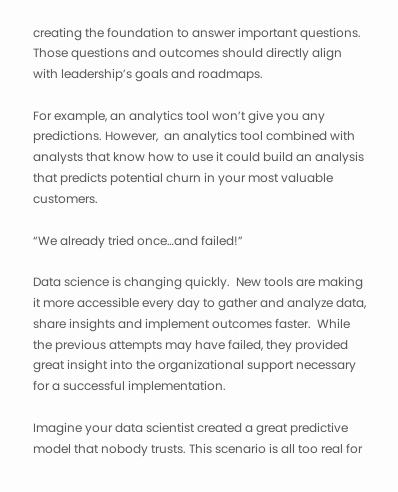creating the foundation to answer important questions.  Those questions and outcomes should directly align with leadership’s goals and roadmaps.

For example, an analytics tool won’t give you any predictions. However,  an analytics tool combined with analysts that know how to use it could build an analysis that predicts potential churn in your most valuable customers.

“We already tried once…and failed!”

Data science is changing quickly.  New tools are making it more accessible every day to gather and analyze data, share insights and implement outcomes faster.  While the previous attempts may have failed, they provided great insight into the organizational support necessary for a successful implementation.

Imagine your data scientist created a great predictive model that nobody trusts. This scenario is all too real for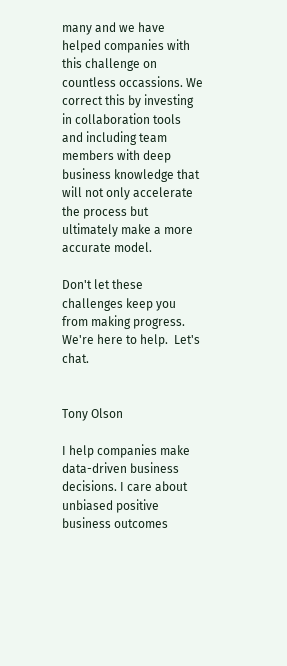many and we have helped companies with this challenge on countless occassions. We correct this by investing in collaboration tools and including team members with deep business knowledge that will not only accelerate the process but ultimately make a more accurate model.

Don't let these challenges keep you from making progress. We're here to help.  Let's chat.


Tony Olson

I help companies make data-driven business decisions. I care about unbiased positive business outcomes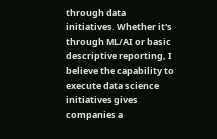through data initiatives. Whether it's through ML/AI or basic descriptive reporting, I believe the capability to execute data science initiatives gives companies a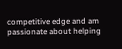competitive edge and am passionate about helping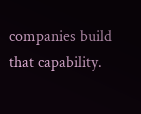companies build that capability.